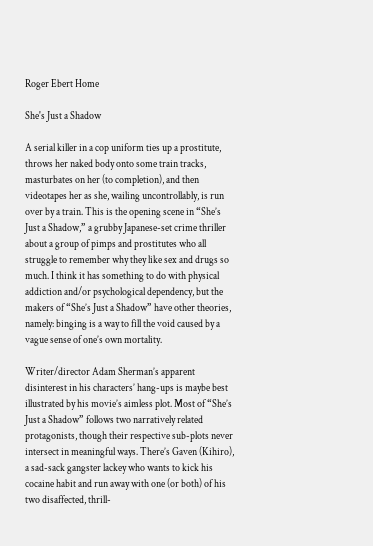Roger Ebert Home

She's Just a Shadow

A serial killer in a cop uniform ties up a prostitute, throws her naked body onto some train tracks, masturbates on her (to completion), and then videotapes her as she, wailing uncontrollably, is run over by a train. This is the opening scene in “She’s Just a Shadow,” a grubby Japanese-set crime thriller about a group of pimps and prostitutes who all struggle to remember why they like sex and drugs so much. I think it has something to do with physical addiction and/or psychological dependency, but the makers of “She’s Just a Shadow” have other theories, namely: binging is a way to fill the void caused by a vague sense of one’s own mortality.

Writer/director Adam Sherman’s apparent disinterest in his characters’ hang-ups is maybe best illustrated by his movie’s aimless plot. Most of “She’s Just a Shadow” follows two narratively related protagonists, though their respective sub-plots never intersect in meaningful ways. There’s Gaven (Kihiro), a sad-sack gangster lackey who wants to kick his cocaine habit and run away with one (or both) of his two disaffected, thrill-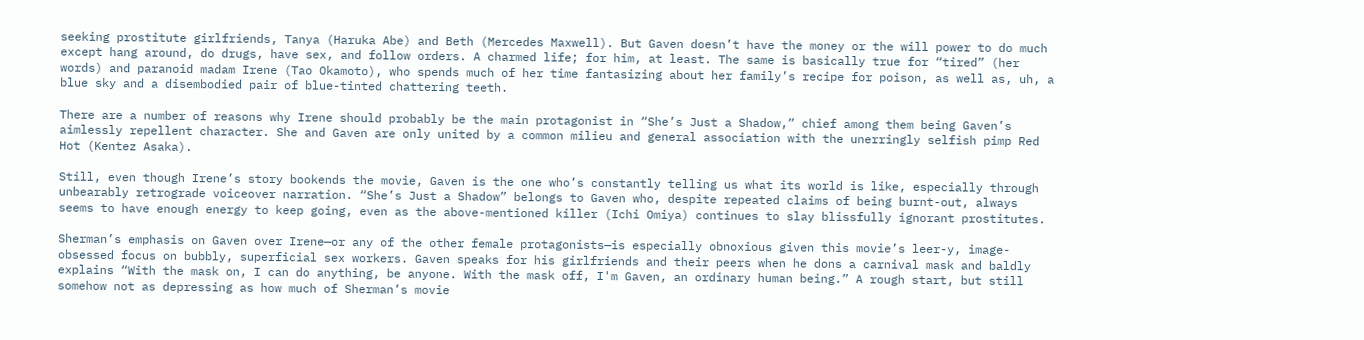seeking prostitute girlfriends, Tanya (Haruka Abe) and Beth (Mercedes Maxwell). But Gaven doesn’t have the money or the will power to do much except hang around, do drugs, have sex, and follow orders. A charmed life; for him, at least. The same is basically true for “tired” (her words) and paranoid madam Irene (Tao Okamoto), who spends much of her time fantasizing about her family’s recipe for poison, as well as, uh, a blue sky and a disembodied pair of blue-tinted chattering teeth.

There are a number of reasons why Irene should probably be the main protagonist in “She’s Just a Shadow,” chief among them being Gaven’s aimlessly repellent character. She and Gaven are only united by a common milieu and general association with the unerringly selfish pimp Red Hot (Kentez Asaka).

Still, even though Irene’s story bookends the movie, Gaven is the one who’s constantly telling us what its world is like, especially through unbearably retrograde voiceover narration. “She’s Just a Shadow” belongs to Gaven who, despite repeated claims of being burnt-out, always seems to have enough energy to keep going, even as the above-mentioned killer (Ichi Omiya) continues to slay blissfully ignorant prostitutes.

Sherman’s emphasis on Gaven over Irene—or any of the other female protagonists—is especially obnoxious given this movie’s leer-y, image-obsessed focus on bubbly, superficial sex workers. Gaven speaks for his girlfriends and their peers when he dons a carnival mask and baldly explains “With the mask on, I can do anything, be anyone. With the mask off, I'm Gaven, an ordinary human being.” A rough start, but still somehow not as depressing as how much of Sherman’s movie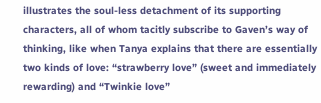illustrates the soul-less detachment of its supporting characters, all of whom tacitly subscribe to Gaven’s way of thinking, like when Tanya explains that there are essentially two kinds of love: “strawberry love” (sweet and immediately rewarding) and “Twinkie love”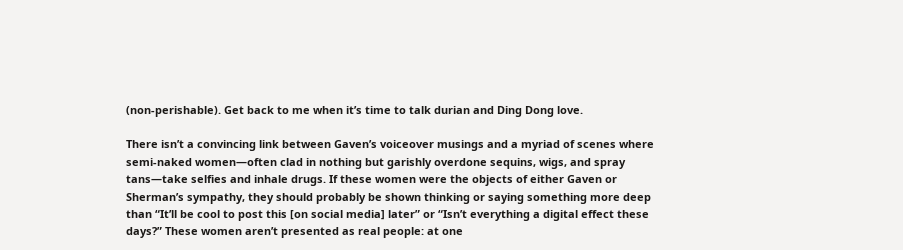(non-perishable). Get back to me when it’s time to talk durian and Ding Dong love.

There isn’t a convincing link between Gaven’s voiceover musings and a myriad of scenes where semi-naked women—often clad in nothing but garishly overdone sequins, wigs, and spray tans—take selfies and inhale drugs. If these women were the objects of either Gaven or Sherman’s sympathy, they should probably be shown thinking or saying something more deep than “It’ll be cool to post this [on social media] later” or “Isn’t everything a digital effect these days?” These women aren’t presented as real people: at one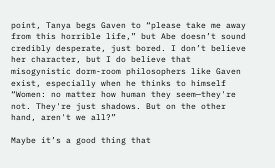point, Tanya begs Gaven to “please take me away from this horrible life,” but Abe doesn’t sound credibly desperate, just bored. I don’t believe her character, but I do believe that misogynistic dorm-room philosophers like Gaven exist, especially when he thinks to himself “Women: no matter how human they seem—they're not. They're just shadows. But on the other hand, aren't we all?”

Maybe it’s a good thing that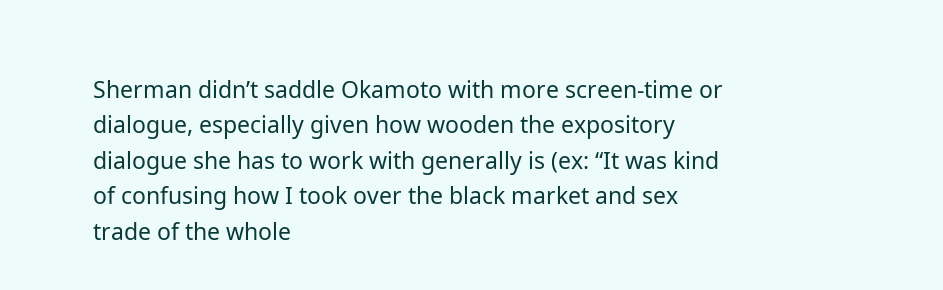Sherman didn’t saddle Okamoto with more screen-time or dialogue, especially given how wooden the expository dialogue she has to work with generally is (ex: “It was kind of confusing how I took over the black market and sex trade of the whole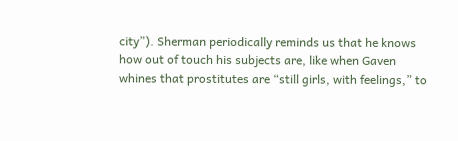city”). Sherman periodically reminds us that he knows how out of touch his subjects are, like when Gaven whines that prostitutes are “still girls, with feelings,” to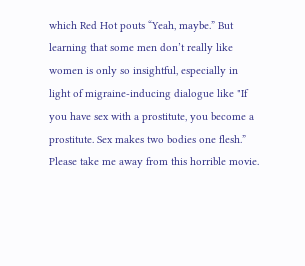which Red Hot pouts “Yeah, maybe.” But learning that some men don’t really like women is only so insightful, especially in light of migraine-inducing dialogue like "If you have sex with a prostitute, you become a prostitute. Sex makes two bodies one flesh.” Please take me away from this horrible movie.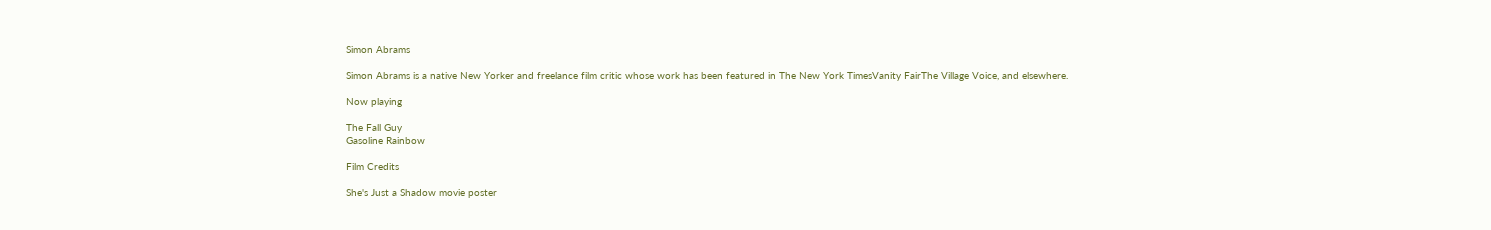Simon Abrams

Simon Abrams is a native New Yorker and freelance film critic whose work has been featured in The New York TimesVanity FairThe Village Voice, and elsewhere.

Now playing

The Fall Guy
Gasoline Rainbow

Film Credits

She's Just a Shadow movie poster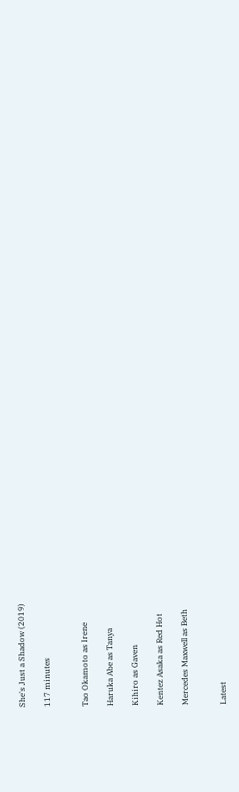She's Just a Shadow (2019)

117 minutes


Tao Okamoto as Irene

Haruka Abe as Tanya

Kihiro as Gaven

Kentez Asaka as Red Hot

Mercedes Maxwell as Beth


Latest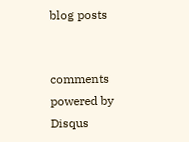blog posts


comments powered by Disqus